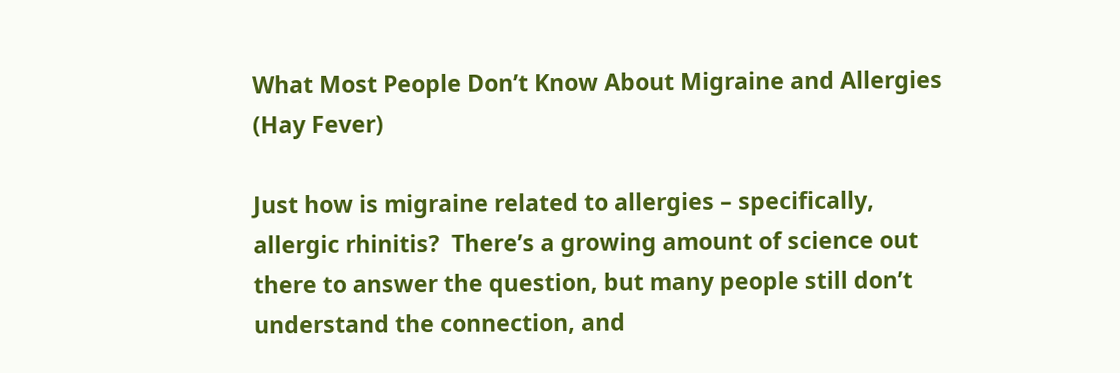What Most People Don’t Know About Migraine and Allergies (Hay Fever)

Just how is migraine related to allergies – specifically, allergic rhinitis?  There’s a growing amount of science out there to answer the question, but many people still don’t understand the connection, and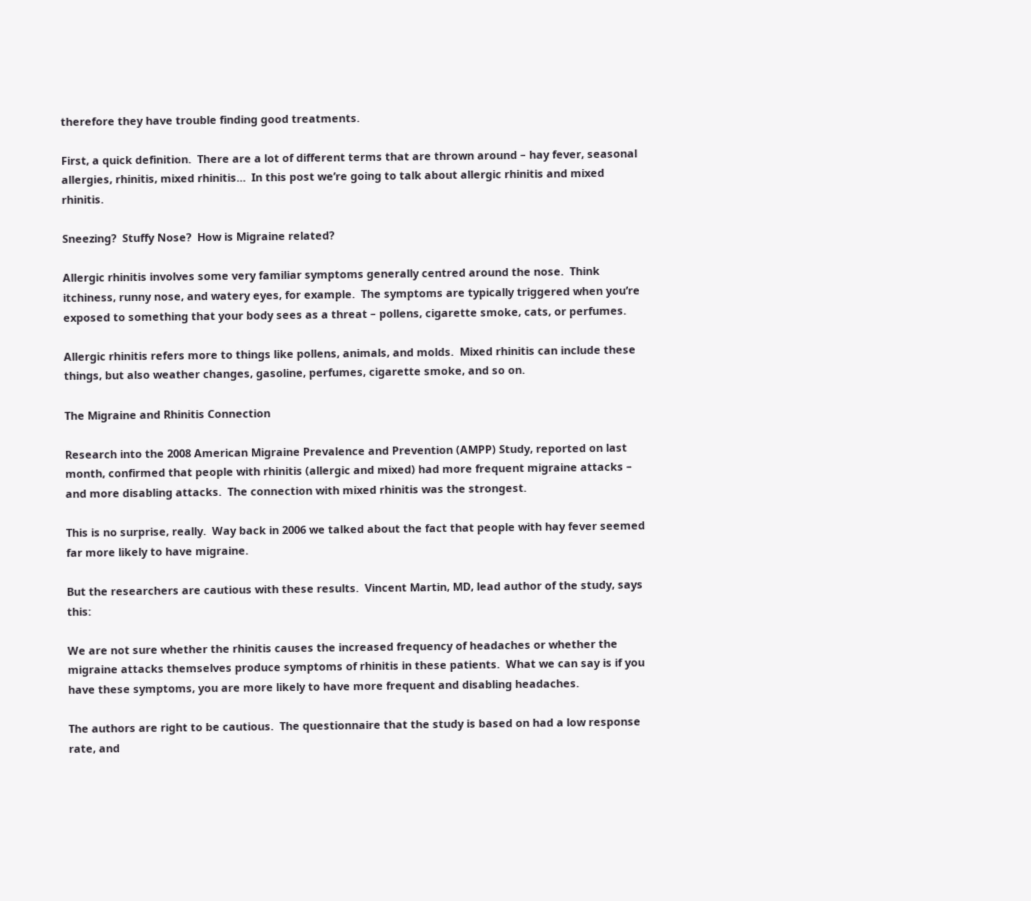therefore they have trouble finding good treatments.

First, a quick definition.  There are a lot of different terms that are thrown around – hay fever, seasonal allergies, rhinitis, mixed rhinitis…  In this post we’re going to talk about allergic rhinitis and mixed rhinitis.

Sneezing?  Stuffy Nose?  How is Migraine related?

Allergic rhinitis involves some very familiar symptoms generally centred around the nose.  Think itchiness, runny nose, and watery eyes, for example.  The symptoms are typically triggered when you’re exposed to something that your body sees as a threat – pollens, cigarette smoke, cats, or perfumes.

Allergic rhinitis refers more to things like pollens, animals, and molds.  Mixed rhinitis can include these things, but also weather changes, gasoline, perfumes, cigarette smoke, and so on.

The Migraine and Rhinitis Connection

Research into the 2008 American Migraine Prevalence and Prevention (AMPP) Study, reported on last month, confirmed that people with rhinitis (allergic and mixed) had more frequent migraine attacks – and more disabling attacks.  The connection with mixed rhinitis was the strongest.

This is no surprise, really.  Way back in 2006 we talked about the fact that people with hay fever seemed far more likely to have migraine.

But the researchers are cautious with these results.  Vincent Martin, MD, lead author of the study, says this:

We are not sure whether the rhinitis causes the increased frequency of headaches or whether the migraine attacks themselves produce symptoms of rhinitis in these patients.  What we can say is if you have these symptoms, you are more likely to have more frequent and disabling headaches.

The authors are right to be cautious.  The questionnaire that the study is based on had a low response rate, and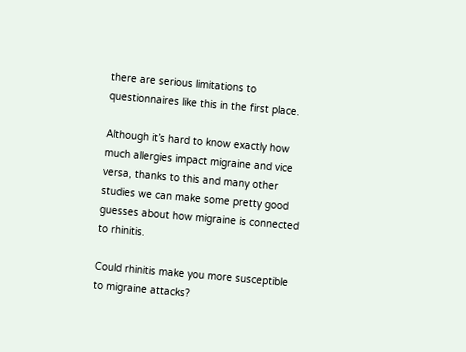there are serious limitations to questionnaires like this in the first place.

Although it’s hard to know exactly how much allergies impact migraine and vice versa, thanks to this and many other studies we can make some pretty good guesses about how migraine is connected to rhinitis.

Could rhinitis make you more susceptible to migraine attacks?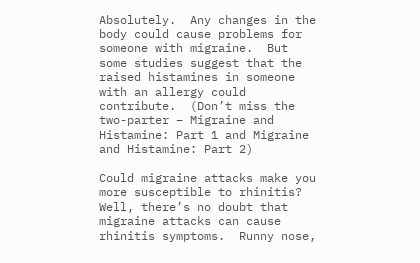Absolutely.  Any changes in the body could cause problems for someone with migraine.  But some studies suggest that the raised histamines in someone with an allergy could contribute.  (Don’t miss the two-parter – Migraine and Histamine: Part 1 and Migraine and Histamine: Part 2)

Could migraine attacks make you more susceptible to rhinitis?  Well, there’s no doubt that migraine attacks can cause rhinitis symptoms.  Runny nose,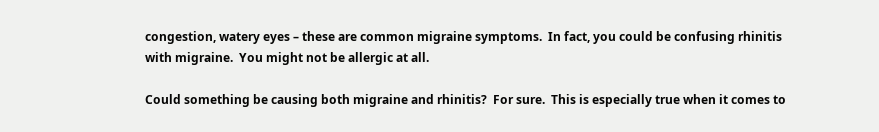congestion, watery eyes – these are common migraine symptoms.  In fact, you could be confusing rhinitis with migraine.  You might not be allergic at all.

Could something be causing both migraine and rhinitis?  For sure.  This is especially true when it comes to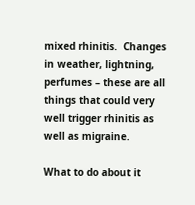mixed rhinitis.  Changes in weather, lightning, perfumes – these are all things that could very well trigger rhinitis as well as migraine.

What to do about it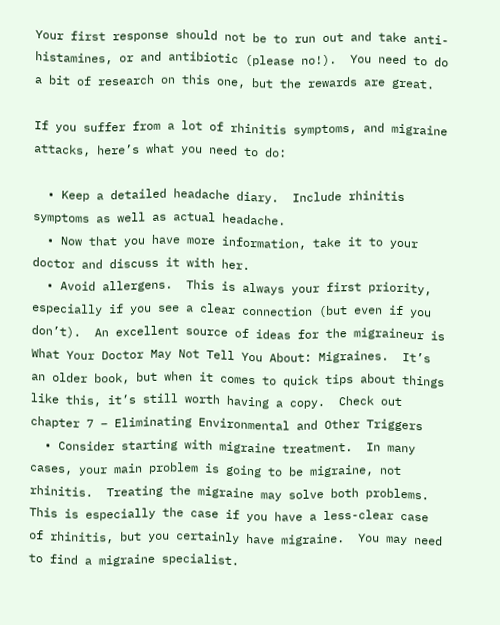Your first response should not be to run out and take anti-histamines, or and antibiotic (please no!).  You need to do a bit of research on this one, but the rewards are great.

If you suffer from a lot of rhinitis symptoms, and migraine attacks, here’s what you need to do:

  • Keep a detailed headache diary.  Include rhinitis symptoms as well as actual headache.
  • Now that you have more information, take it to your doctor and discuss it with her.
  • Avoid allergens.  This is always your first priority, especially if you see a clear connection (but even if you don’t).  An excellent source of ideas for the migraineur is What Your Doctor May Not Tell You About: Migraines.  It’s an older book, but when it comes to quick tips about things like this, it’s still worth having a copy.  Check out chapter 7 – Eliminating Environmental and Other Triggers
  • Consider starting with migraine treatment.  In many cases, your main problem is going to be migraine, not rhinitis.  Treating the migraine may solve both problems.  This is especially the case if you have a less-clear case of rhinitis, but you certainly have migraine.  You may need to find a migraine specialist.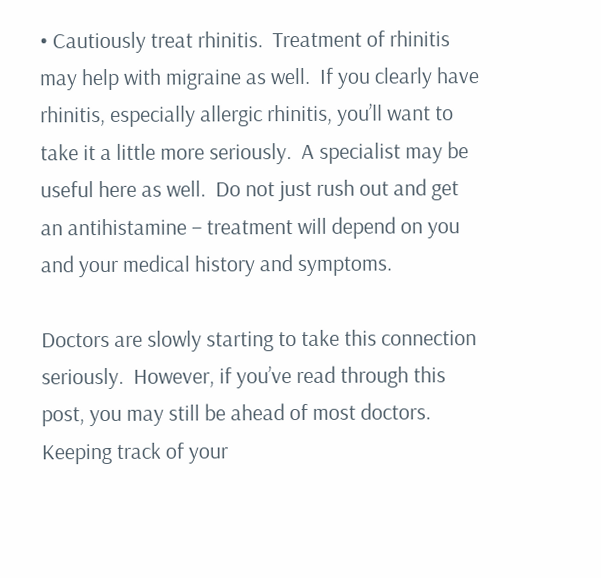• Cautiously treat rhinitis.  Treatment of rhinitis may help with migraine as well.  If you clearly have rhinitis, especially allergic rhinitis, you’ll want to take it a little more seriously.  A specialist may be useful here as well.  Do not just rush out and get an antihistamine – treatment will depend on you and your medical history and symptoms.

Doctors are slowly starting to take this connection seriously.  However, if you’ve read through this post, you may still be ahead of most doctors.  Keeping track of your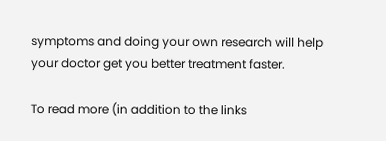symptoms and doing your own research will help your doctor get you better treatment faster.

To read more (in addition to the links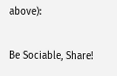above):

Be Sociable, Share!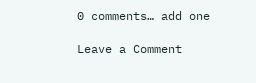0 comments… add one

Leave a Comment